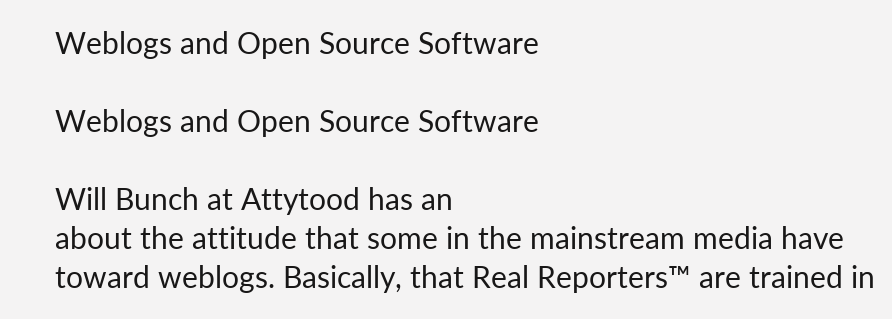Weblogs and Open Source Software

Weblogs and Open Source Software

Will Bunch at Attytood has an
about the attitude that some in the mainstream media have toward weblogs. Basically, that Real Reporters™ are trained in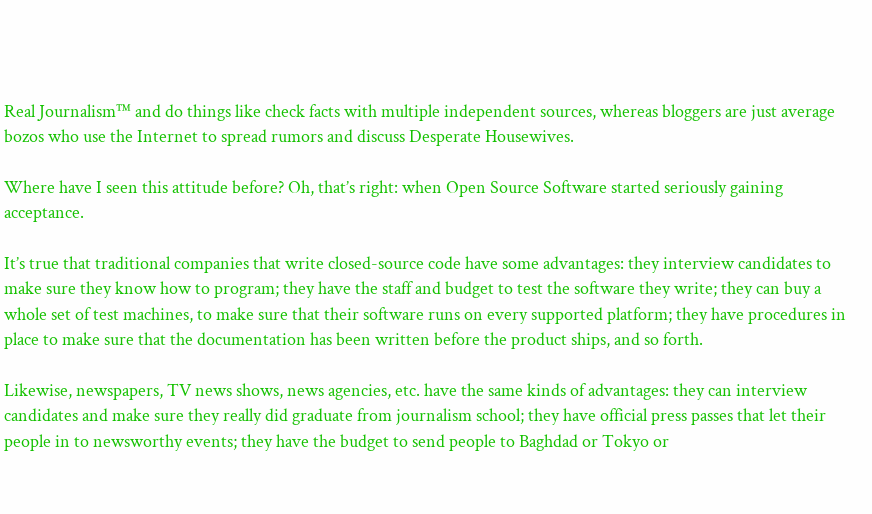Real Journalism™ and do things like check facts with multiple independent sources, whereas bloggers are just average bozos who use the Internet to spread rumors and discuss Desperate Housewives.

Where have I seen this attitude before? Oh, that’s right: when Open Source Software started seriously gaining acceptance.

It’s true that traditional companies that write closed-source code have some advantages: they interview candidates to make sure they know how to program; they have the staff and budget to test the software they write; they can buy a whole set of test machines, to make sure that their software runs on every supported platform; they have procedures in place to make sure that the documentation has been written before the product ships, and so forth.

Likewise, newspapers, TV news shows, news agencies, etc. have the same kinds of advantages: they can interview candidates and make sure they really did graduate from journalism school; they have official press passes that let their people in to newsworthy events; they have the budget to send people to Baghdad or Tokyo or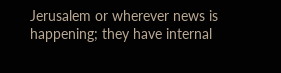Jerusalem or wherever news is happening; they have internal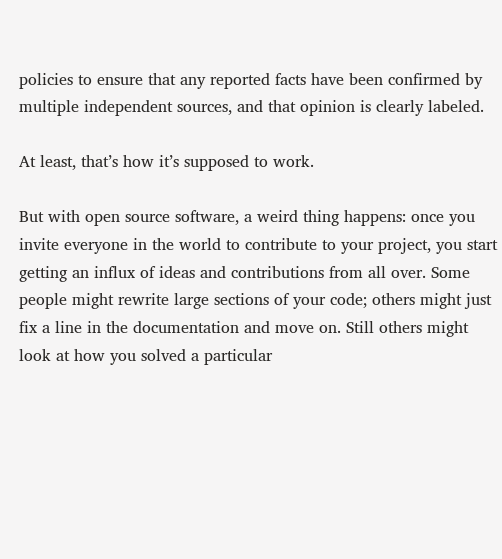policies to ensure that any reported facts have been confirmed by multiple independent sources, and that opinion is clearly labeled.

At least, that’s how it’s supposed to work.

But with open source software, a weird thing happens: once you invite everyone in the world to contribute to your project, you start getting an influx of ideas and contributions from all over. Some people might rewrite large sections of your code; others might just fix a line in the documentation and move on. Still others might look at how you solved a particular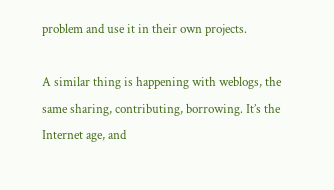problem and use it in their own projects.

A similar thing is happening with weblogs, the same sharing, contributing, borrowing. It’s the Internet age, and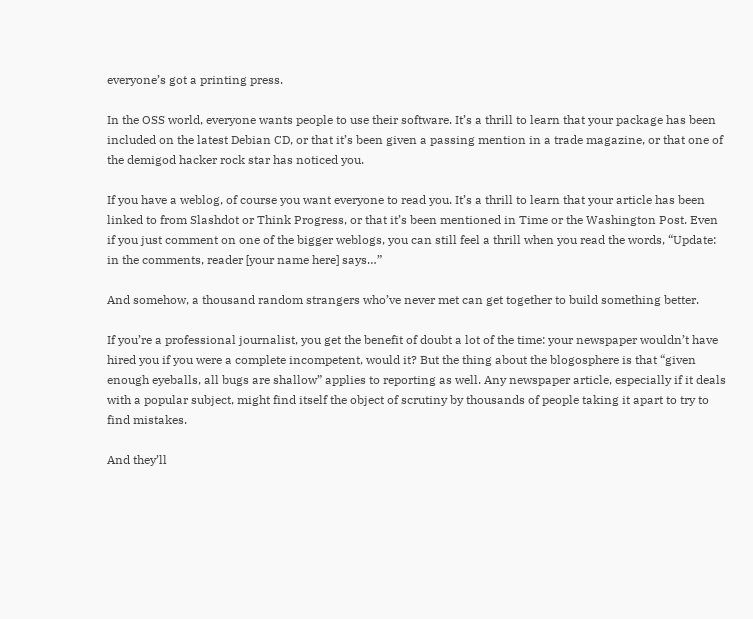everyone’s got a printing press.

In the OSS world, everyone wants people to use their software. It’s a thrill to learn that your package has been included on the latest Debian CD, or that it’s been given a passing mention in a trade magazine, or that one of the demigod hacker rock star has noticed you.

If you have a weblog, of course you want everyone to read you. It’s a thrill to learn that your article has been linked to from Slashdot or Think Progress, or that it’s been mentioned in Time or the Washington Post. Even if you just comment on one of the bigger weblogs, you can still feel a thrill when you read the words, “Update: in the comments, reader [your name here] says…”

And somehow, a thousand random strangers who’ve never met can get together to build something better.

If you’re a professional journalist, you get the benefit of doubt a lot of the time: your newspaper wouldn’t have hired you if you were a complete incompetent, would it? But the thing about the blogosphere is that “given enough eyeballs, all bugs are shallow” applies to reporting as well. Any newspaper article, especially if it deals with a popular subject, might find itself the object of scrutiny by thousands of people taking it apart to try to find mistakes.

And they’ll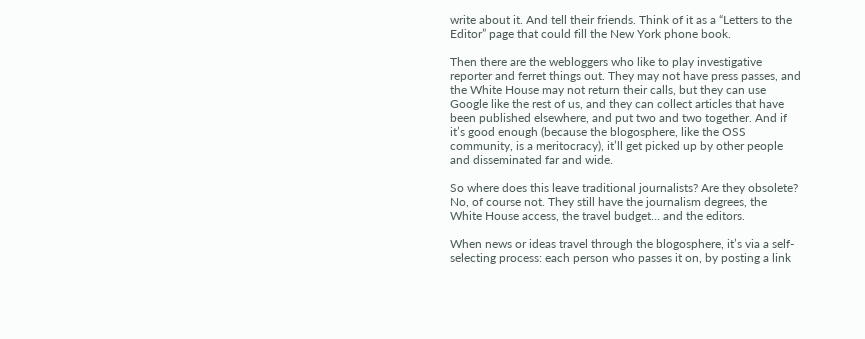write about it. And tell their friends. Think of it as a “Letters to the Editor” page that could fill the New York phone book.

Then there are the webloggers who like to play investigative reporter and ferret things out. They may not have press passes, and the White House may not return their calls, but they can use Google like the rest of us, and they can collect articles that have been published elsewhere, and put two and two together. And if it’s good enough (because the blogosphere, like the OSS community, is a meritocracy), it’ll get picked up by other people and disseminated far and wide.

So where does this leave traditional journalists? Are they obsolete? No, of course not. They still have the journalism degrees, the White House access, the travel budget… and the editors.

When news or ideas travel through the blogosphere, it’s via a self-selecting process: each person who passes it on, by posting a link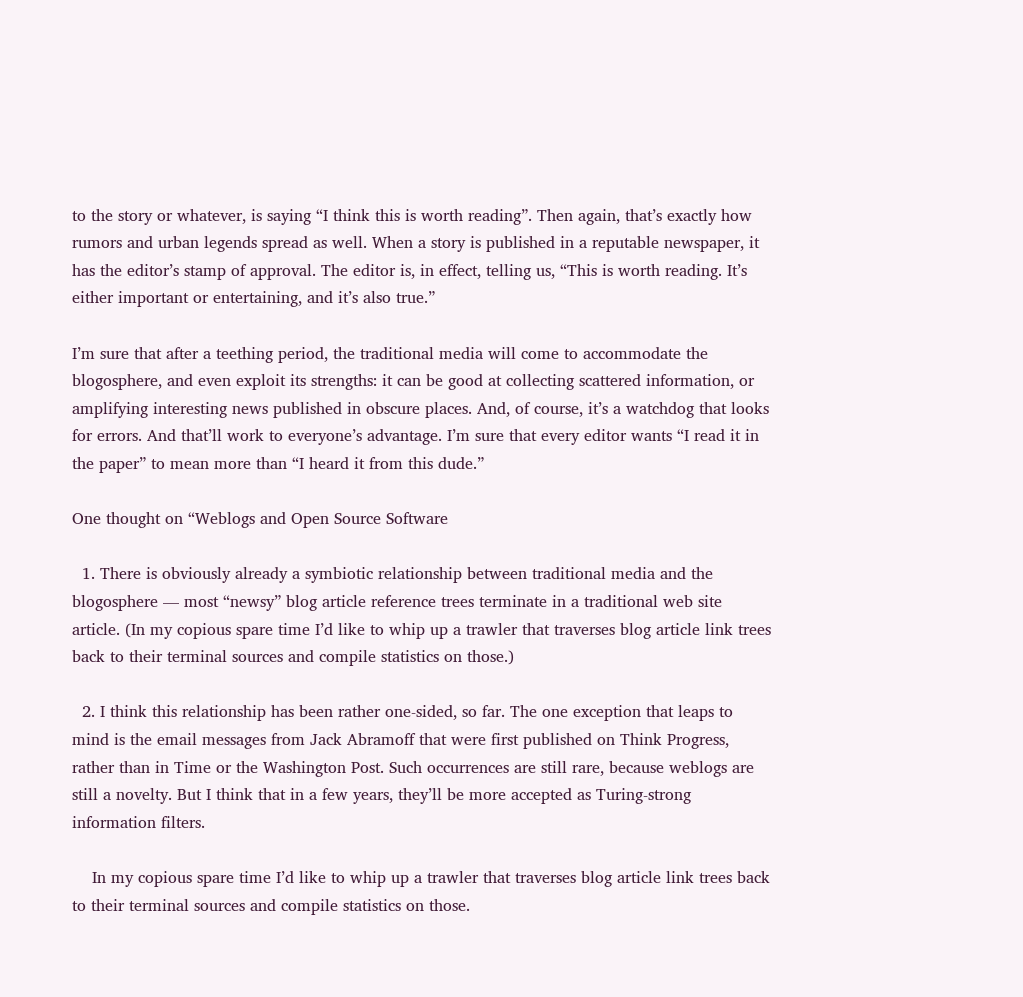to the story or whatever, is saying “I think this is worth reading”. Then again, that’s exactly how rumors and urban legends spread as well. When a story is published in a reputable newspaper, it has the editor’s stamp of approval. The editor is, in effect, telling us, “This is worth reading. It’s either important or entertaining, and it’s also true.”

I’m sure that after a teething period, the traditional media will come to accommodate the blogosphere, and even exploit its strengths: it can be good at collecting scattered information, or amplifying interesting news published in obscure places. And, of course, it’s a watchdog that looks for errors. And that’ll work to everyone’s advantage. I’m sure that every editor wants “I read it in the paper” to mean more than “I heard it from this dude.”

One thought on “Weblogs and Open Source Software

  1. There is obviously already a symbiotic relationship between traditional media and the blogosphere — most “newsy” blog article reference trees terminate in a traditional web site article. (In my copious spare time I’d like to whip up a trawler that traverses blog article link trees back to their terminal sources and compile statistics on those.)

  2. I think this relationship has been rather one-sided, so far. The one exception that leaps to mind is the email messages from Jack Abramoff that were first published on Think Progress, rather than in Time or the Washington Post. Such occurrences are still rare, because weblogs are still a novelty. But I think that in a few years, they’ll be more accepted as Turing-strong information filters.

    In my copious spare time I’d like to whip up a trawler that traverses blog article link trees back to their terminal sources and compile statistics on those.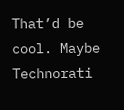That’d be cool. Maybe Technorati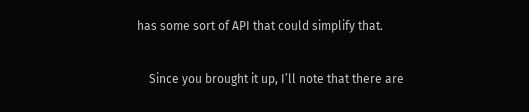has some sort of API that could simplify that.

    Since you brought it up, I’ll note that there are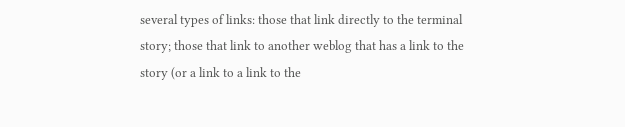several types of links: those that link directly to the terminal story; those that link to another weblog that has a link to the story (or a link to a link to the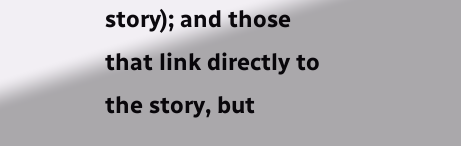story); and those that link directly to the story, but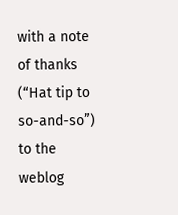with a note of thanks (“Hat tip to so-and-so”) to the weblog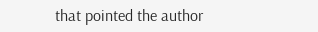that pointed the author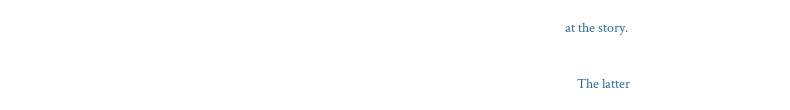at the story.

    The latter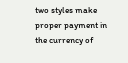two styles make proper payment in the currency of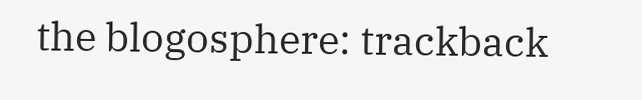the blogosphere: trackback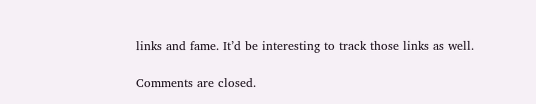links and fame. It’d be interesting to track those links as well.

Comments are closed.